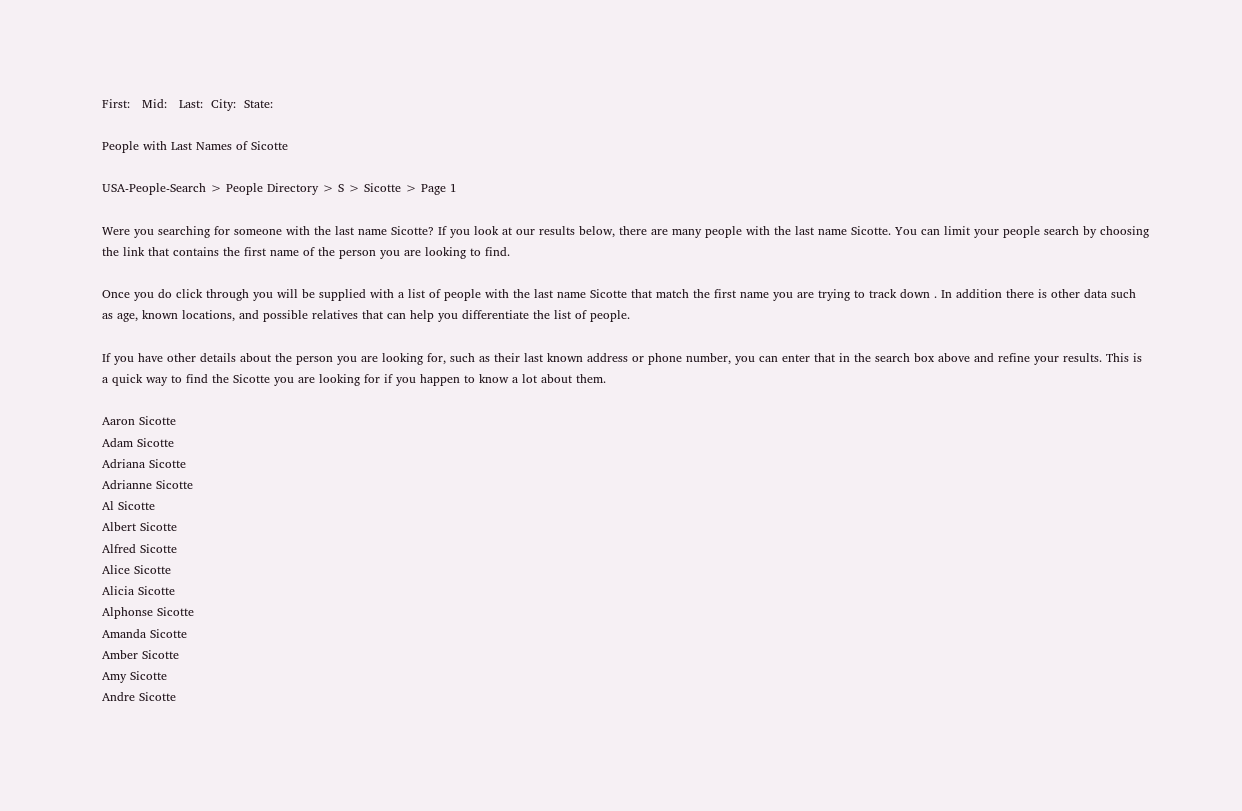First:   Mid:   Last:  City:  State:

People with Last Names of Sicotte

USA-People-Search > People Directory > S > Sicotte > Page 1

Were you searching for someone with the last name Sicotte? If you look at our results below, there are many people with the last name Sicotte. You can limit your people search by choosing the link that contains the first name of the person you are looking to find.

Once you do click through you will be supplied with a list of people with the last name Sicotte that match the first name you are trying to track down . In addition there is other data such as age, known locations, and possible relatives that can help you differentiate the list of people.

If you have other details about the person you are looking for, such as their last known address or phone number, you can enter that in the search box above and refine your results. This is a quick way to find the Sicotte you are looking for if you happen to know a lot about them.

Aaron Sicotte
Adam Sicotte
Adriana Sicotte
Adrianne Sicotte
Al Sicotte
Albert Sicotte
Alfred Sicotte
Alice Sicotte
Alicia Sicotte
Alphonse Sicotte
Amanda Sicotte
Amber Sicotte
Amy Sicotte
Andre Sicotte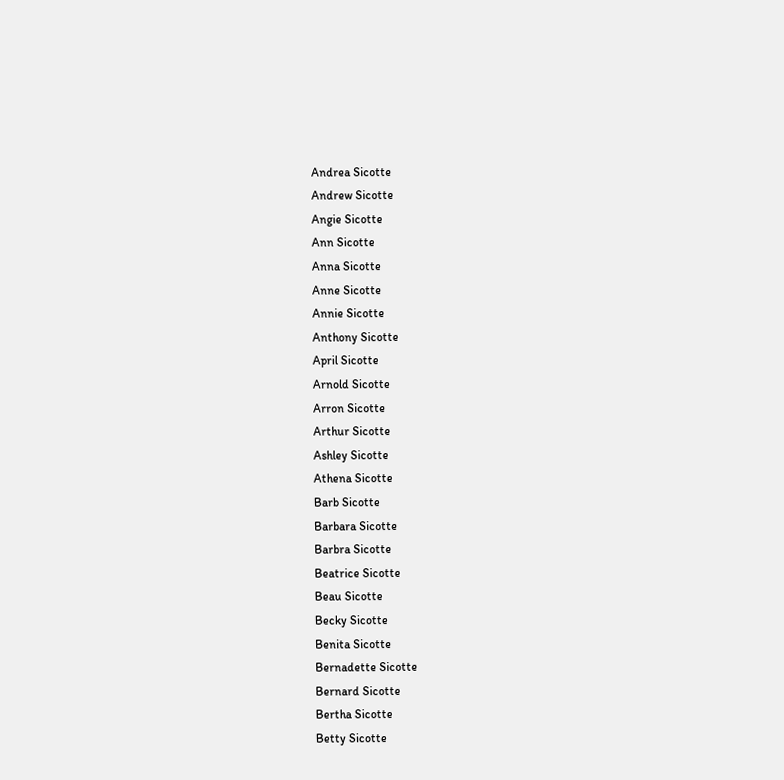Andrea Sicotte
Andrew Sicotte
Angie Sicotte
Ann Sicotte
Anna Sicotte
Anne Sicotte
Annie Sicotte
Anthony Sicotte
April Sicotte
Arnold Sicotte
Arron Sicotte
Arthur Sicotte
Ashley Sicotte
Athena Sicotte
Barb Sicotte
Barbara Sicotte
Barbra Sicotte
Beatrice Sicotte
Beau Sicotte
Becky Sicotte
Benita Sicotte
Bernadette Sicotte
Bernard Sicotte
Bertha Sicotte
Betty Sicotte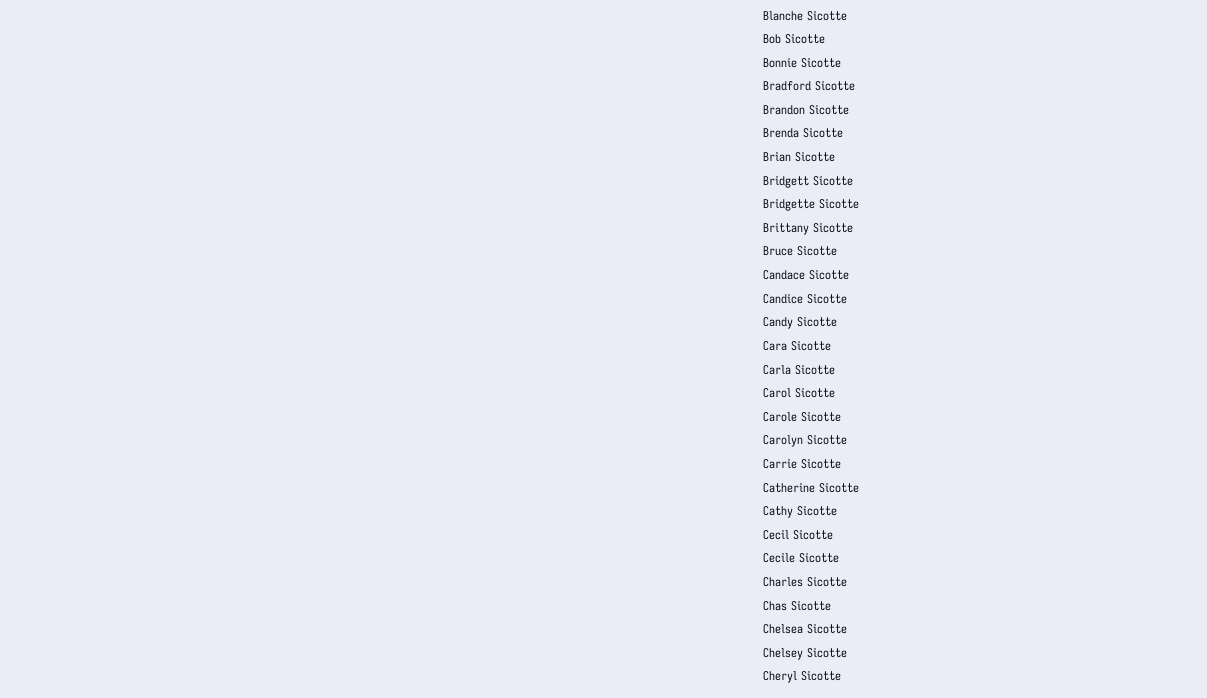Blanche Sicotte
Bob Sicotte
Bonnie Sicotte
Bradford Sicotte
Brandon Sicotte
Brenda Sicotte
Brian Sicotte
Bridgett Sicotte
Bridgette Sicotte
Brittany Sicotte
Bruce Sicotte
Candace Sicotte
Candice Sicotte
Candy Sicotte
Cara Sicotte
Carla Sicotte
Carol Sicotte
Carole Sicotte
Carolyn Sicotte
Carrie Sicotte
Catherine Sicotte
Cathy Sicotte
Cecil Sicotte
Cecile Sicotte
Charles Sicotte
Chas Sicotte
Chelsea Sicotte
Chelsey Sicotte
Cheryl Sicotte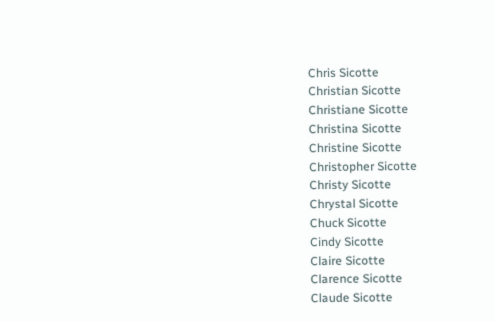Chris Sicotte
Christian Sicotte
Christiane Sicotte
Christina Sicotte
Christine Sicotte
Christopher Sicotte
Christy Sicotte
Chrystal Sicotte
Chuck Sicotte
Cindy Sicotte
Claire Sicotte
Clarence Sicotte
Claude Sicotte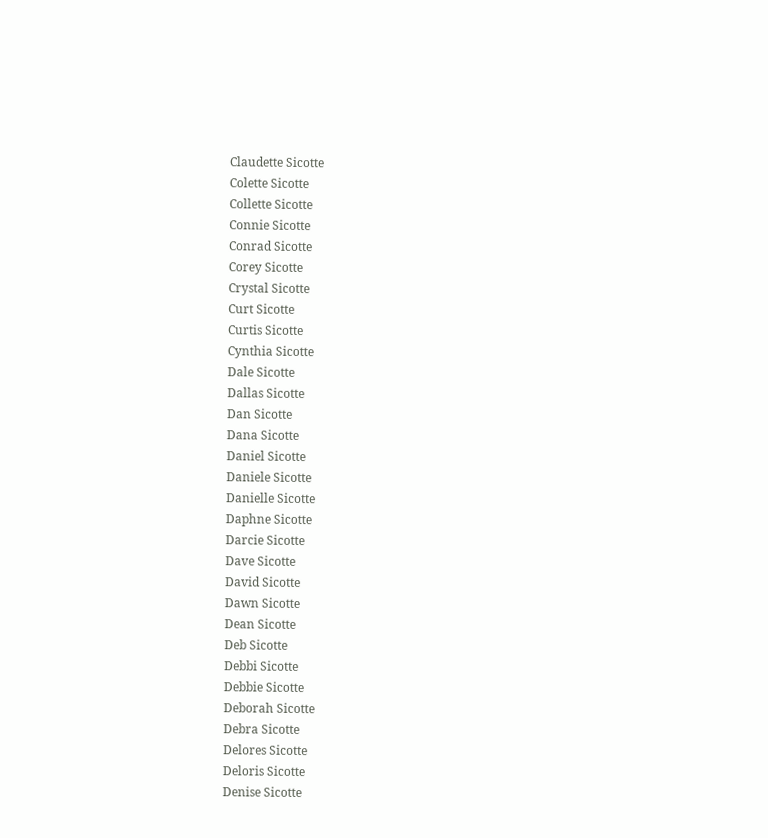Claudette Sicotte
Colette Sicotte
Collette Sicotte
Connie Sicotte
Conrad Sicotte
Corey Sicotte
Crystal Sicotte
Curt Sicotte
Curtis Sicotte
Cynthia Sicotte
Dale Sicotte
Dallas Sicotte
Dan Sicotte
Dana Sicotte
Daniel Sicotte
Daniele Sicotte
Danielle Sicotte
Daphne Sicotte
Darcie Sicotte
Dave Sicotte
David Sicotte
Dawn Sicotte
Dean Sicotte
Deb Sicotte
Debbi Sicotte
Debbie Sicotte
Deborah Sicotte
Debra Sicotte
Delores Sicotte
Deloris Sicotte
Denise Sicotte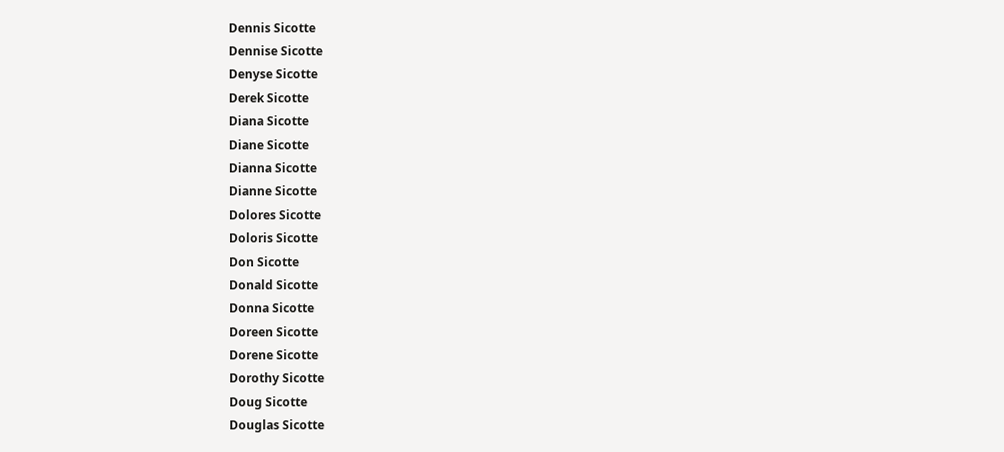Dennis Sicotte
Dennise Sicotte
Denyse Sicotte
Derek Sicotte
Diana Sicotte
Diane Sicotte
Dianna Sicotte
Dianne Sicotte
Dolores Sicotte
Doloris Sicotte
Don Sicotte
Donald Sicotte
Donna Sicotte
Doreen Sicotte
Dorene Sicotte
Dorothy Sicotte
Doug Sicotte
Douglas Sicotte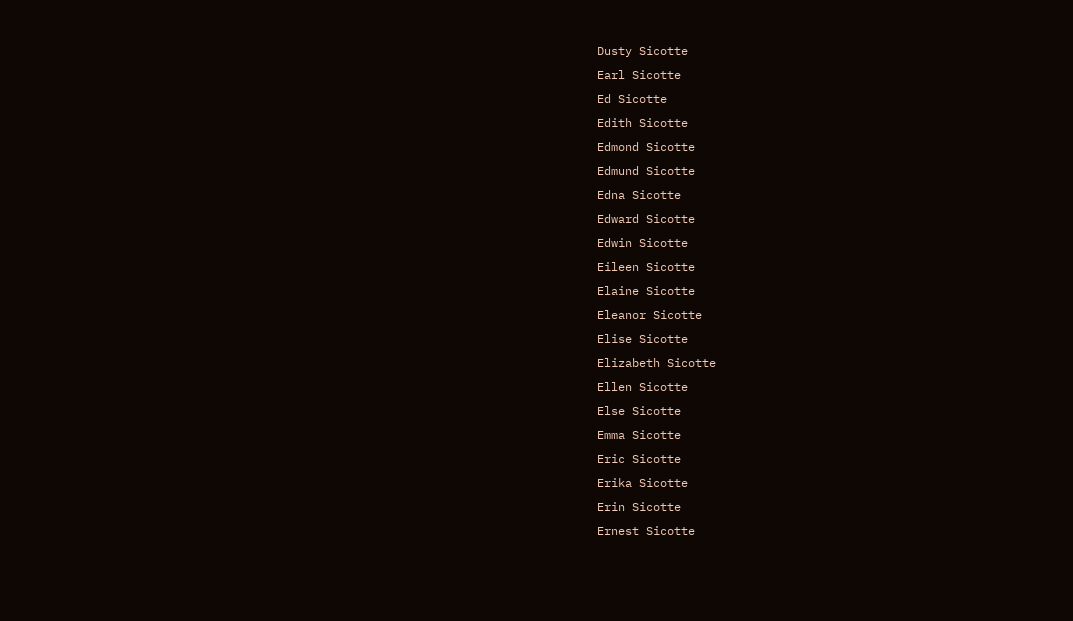Dusty Sicotte
Earl Sicotte
Ed Sicotte
Edith Sicotte
Edmond Sicotte
Edmund Sicotte
Edna Sicotte
Edward Sicotte
Edwin Sicotte
Eileen Sicotte
Elaine Sicotte
Eleanor Sicotte
Elise Sicotte
Elizabeth Sicotte
Ellen Sicotte
Else Sicotte
Emma Sicotte
Eric Sicotte
Erika Sicotte
Erin Sicotte
Ernest Sicotte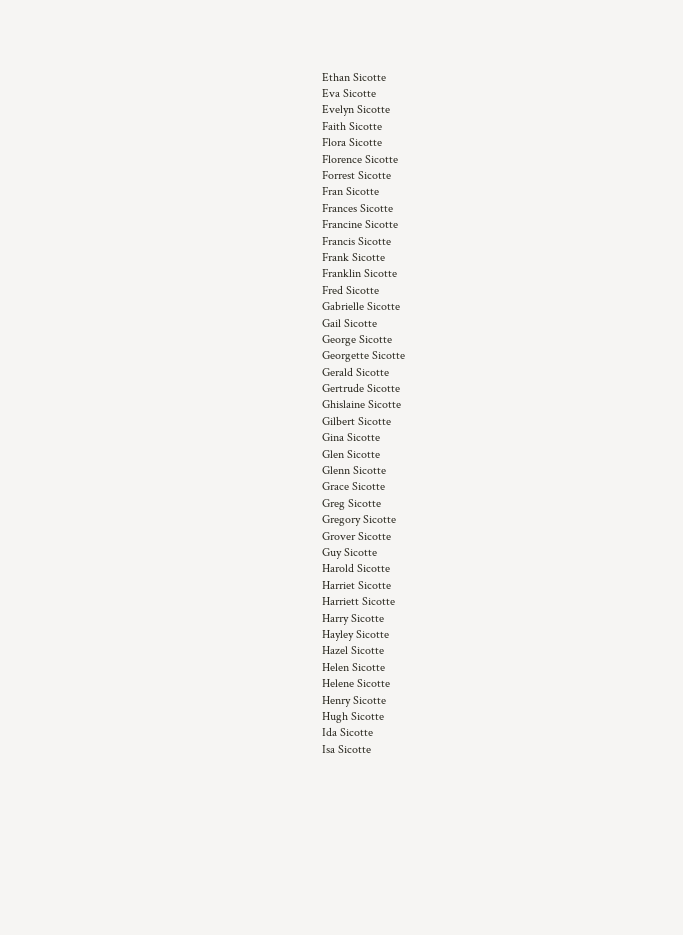Ethan Sicotte
Eva Sicotte
Evelyn Sicotte
Faith Sicotte
Flora Sicotte
Florence Sicotte
Forrest Sicotte
Fran Sicotte
Frances Sicotte
Francine Sicotte
Francis Sicotte
Frank Sicotte
Franklin Sicotte
Fred Sicotte
Gabrielle Sicotte
Gail Sicotte
George Sicotte
Georgette Sicotte
Gerald Sicotte
Gertrude Sicotte
Ghislaine Sicotte
Gilbert Sicotte
Gina Sicotte
Glen Sicotte
Glenn Sicotte
Grace Sicotte
Greg Sicotte
Gregory Sicotte
Grover Sicotte
Guy Sicotte
Harold Sicotte
Harriet Sicotte
Harriett Sicotte
Harry Sicotte
Hayley Sicotte
Hazel Sicotte
Helen Sicotte
Helene Sicotte
Henry Sicotte
Hugh Sicotte
Ida Sicotte
Isa Sicotte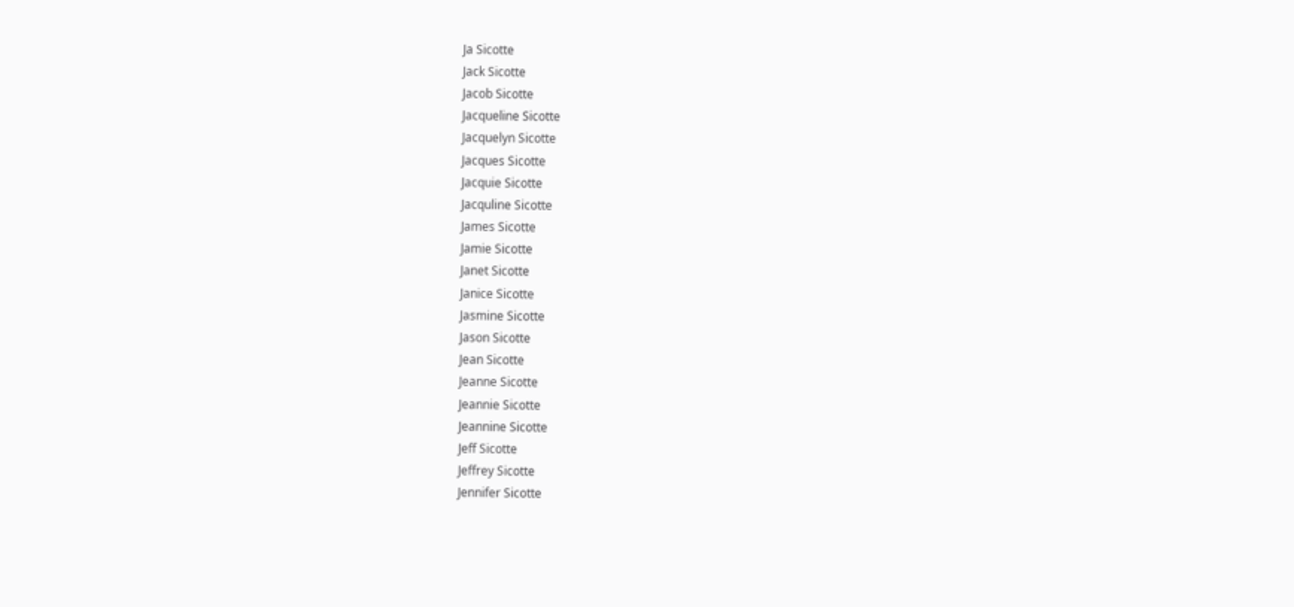Ja Sicotte
Jack Sicotte
Jacob Sicotte
Jacqueline Sicotte
Jacquelyn Sicotte
Jacques Sicotte
Jacquie Sicotte
Jacquline Sicotte
James Sicotte
Jamie Sicotte
Janet Sicotte
Janice Sicotte
Jasmine Sicotte
Jason Sicotte
Jean Sicotte
Jeanne Sicotte
Jeannie Sicotte
Jeannine Sicotte
Jeff Sicotte
Jeffrey Sicotte
Jennifer Sicotte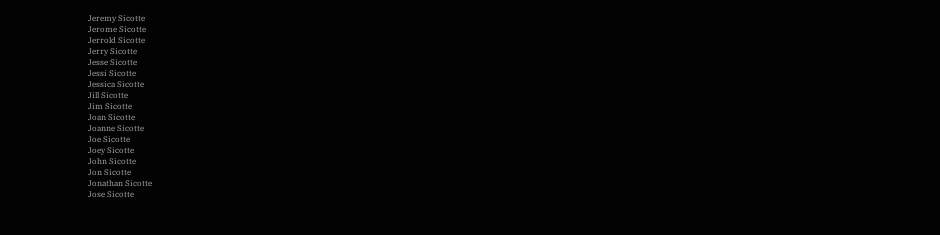Jeremy Sicotte
Jerome Sicotte
Jerrold Sicotte
Jerry Sicotte
Jesse Sicotte
Jessi Sicotte
Jessica Sicotte
Jill Sicotte
Jim Sicotte
Joan Sicotte
Joanne Sicotte
Joe Sicotte
Joey Sicotte
John Sicotte
Jon Sicotte
Jonathan Sicotte
Jose Sicotte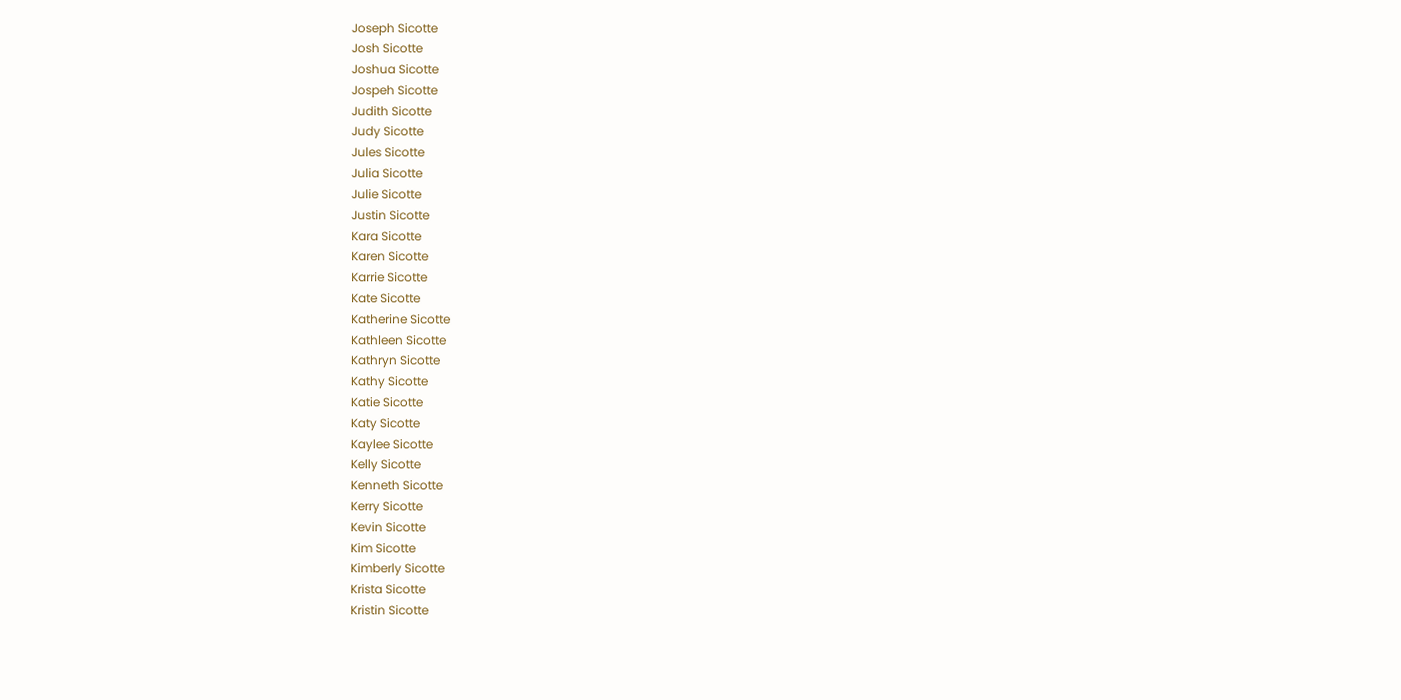Joseph Sicotte
Josh Sicotte
Joshua Sicotte
Jospeh Sicotte
Judith Sicotte
Judy Sicotte
Jules Sicotte
Julia Sicotte
Julie Sicotte
Justin Sicotte
Kara Sicotte
Karen Sicotte
Karrie Sicotte
Kate Sicotte
Katherine Sicotte
Kathleen Sicotte
Kathryn Sicotte
Kathy Sicotte
Katie Sicotte
Katy Sicotte
Kaylee Sicotte
Kelly Sicotte
Kenneth Sicotte
Kerry Sicotte
Kevin Sicotte
Kim Sicotte
Kimberly Sicotte
Krista Sicotte
Kristin Sicotte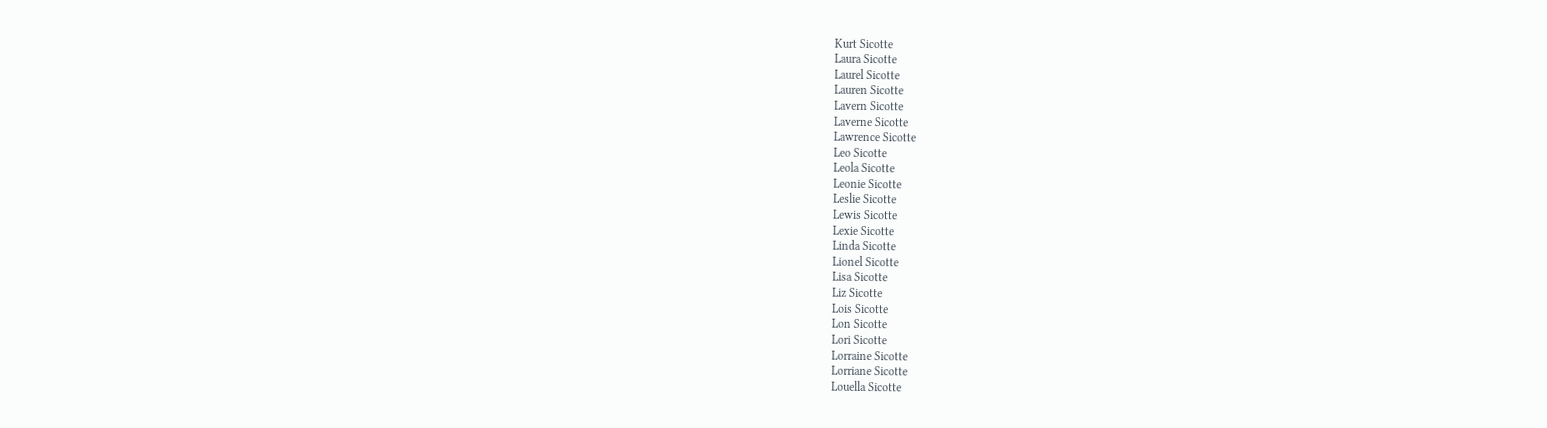Kurt Sicotte
Laura Sicotte
Laurel Sicotte
Lauren Sicotte
Lavern Sicotte
Laverne Sicotte
Lawrence Sicotte
Leo Sicotte
Leola Sicotte
Leonie Sicotte
Leslie Sicotte
Lewis Sicotte
Lexie Sicotte
Linda Sicotte
Lionel Sicotte
Lisa Sicotte
Liz Sicotte
Lois Sicotte
Lon Sicotte
Lori Sicotte
Lorraine Sicotte
Lorriane Sicotte
Louella Sicotte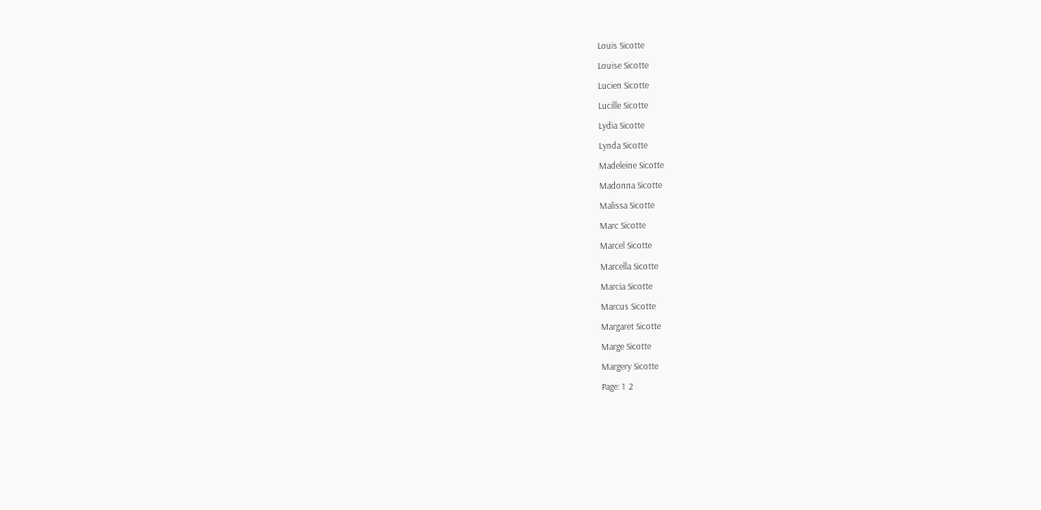Louis Sicotte
Louise Sicotte
Lucien Sicotte
Lucille Sicotte
Lydia Sicotte
Lynda Sicotte
Madeleine Sicotte
Madonna Sicotte
Malissa Sicotte
Marc Sicotte
Marcel Sicotte
Marcella Sicotte
Marcia Sicotte
Marcus Sicotte
Margaret Sicotte
Marge Sicotte
Margery Sicotte
Page: 1  2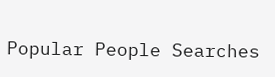Popular People Searches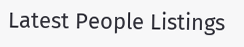Latest People Listings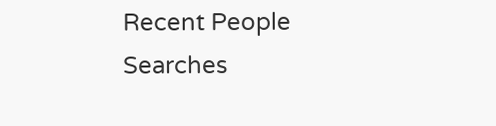Recent People Searches